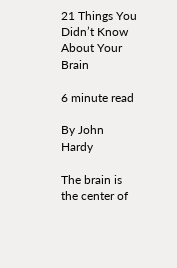21 Things You Didn’t Know About Your Brain

6 minute read

By John Hardy

The brain is the center of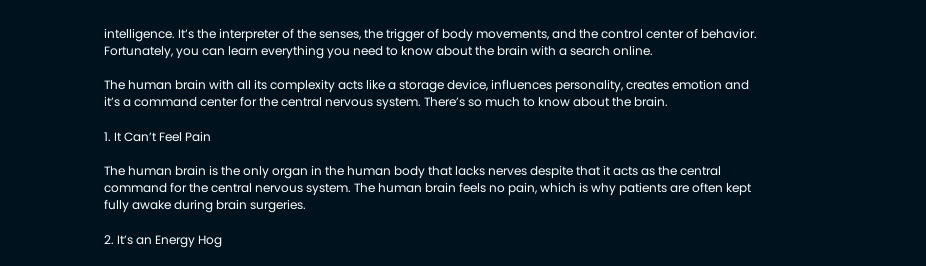intelligence. It’s the interpreter of the senses, the trigger of body movements, and the control center of behavior. Fortunately, you can learn everything you need to know about the brain with a search online.

The human brain with all its complexity acts like a storage device, influences personality, creates emotion and it’s a command center for the central nervous system. There’s so much to know about the brain.

1. It Can’t Feel Pain

The human brain is the only organ in the human body that lacks nerves despite that it acts as the central command for the central nervous system. The human brain feels no pain, which is why patients are often kept fully awake during brain surgeries.

2. It’s an Energy Hog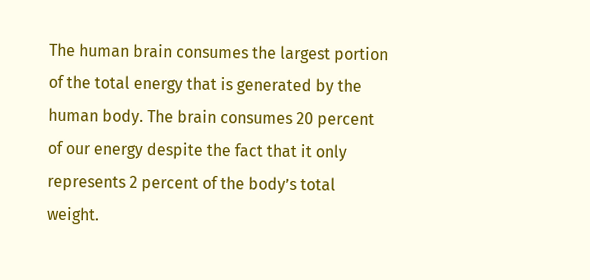The human brain consumes the largest portion of the total energy that is generated by the human body. The brain consumes 20 percent of our energy despite the fact that it only represents 2 percent of the body’s total weight.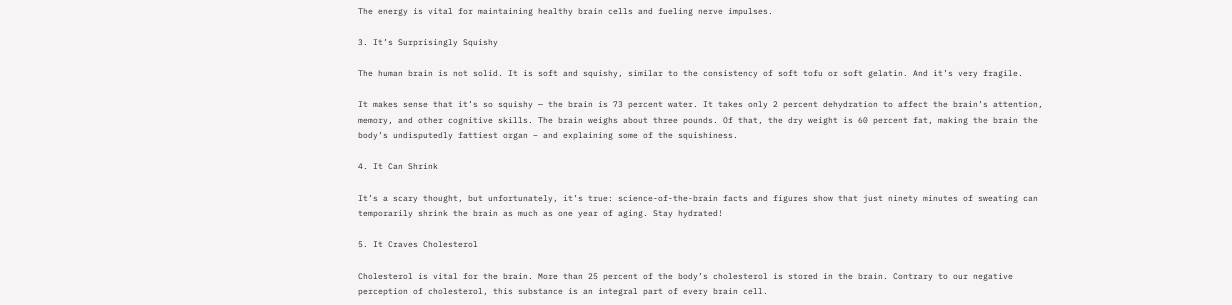The energy is vital for maintaining healthy brain cells and fueling nerve impulses.

3. It’s Surprisingly Squishy

The human brain is not solid. It is soft and squishy, similar to the consistency of soft tofu or soft gelatin. And it’s very fragile.

It makes sense that it’s so squishy — the brain is 73 percent water. It takes only 2 percent dehydration to affect the brain’s attention, memory, and other cognitive skills. The brain weighs about three pounds. Of that, the dry weight is 60 percent fat, making the brain the body’s undisputedly fattiest organ – and explaining some of the squishiness.

4. It Can Shrink

It’s a scary thought, but unfortunately, it’s true: science-of-the-brain facts and figures show that just ninety minutes of sweating can temporarily shrink the brain as much as one year of aging. Stay hydrated!

5. It Craves Cholesterol

Cholesterol is vital for the brain. More than 25 percent of the body’s cholesterol is stored in the brain. Contrary to our negative perception of cholesterol, this substance is an integral part of every brain cell.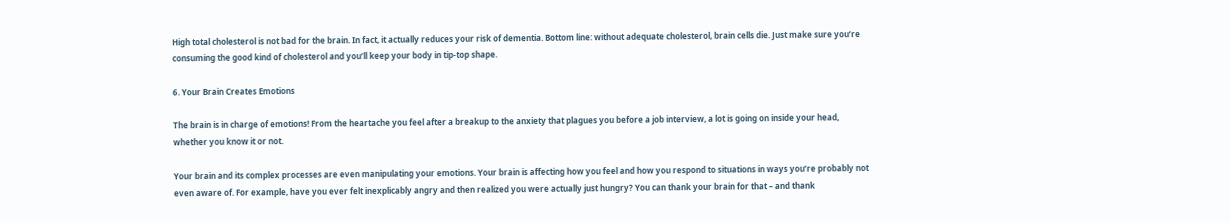High total cholesterol is not bad for the brain. In fact, it actually reduces your risk of dementia. Bottom line: without adequate cholesterol, brain cells die. Just make sure you’re consuming the good kind of cholesterol and you’ll keep your body in tip-top shape.

6. Your Brain Creates Emotions

The brain is in charge of emotions! From the heartache you feel after a breakup to the anxiety that plagues you before a job interview, a lot is going on inside your head, whether you know it or not.

Your brain and its complex processes are even manipulating your emotions. Your brain is affecting how you feel and how you respond to situations in ways you’re probably not even aware of. For example, have you ever felt inexplicably angry and then realized you were actually just hungry? You can thank your brain for that – and thank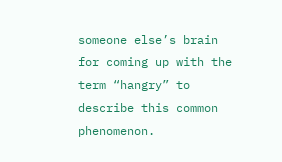someone else’s brain for coming up with the term “hangry” to describe this common phenomenon.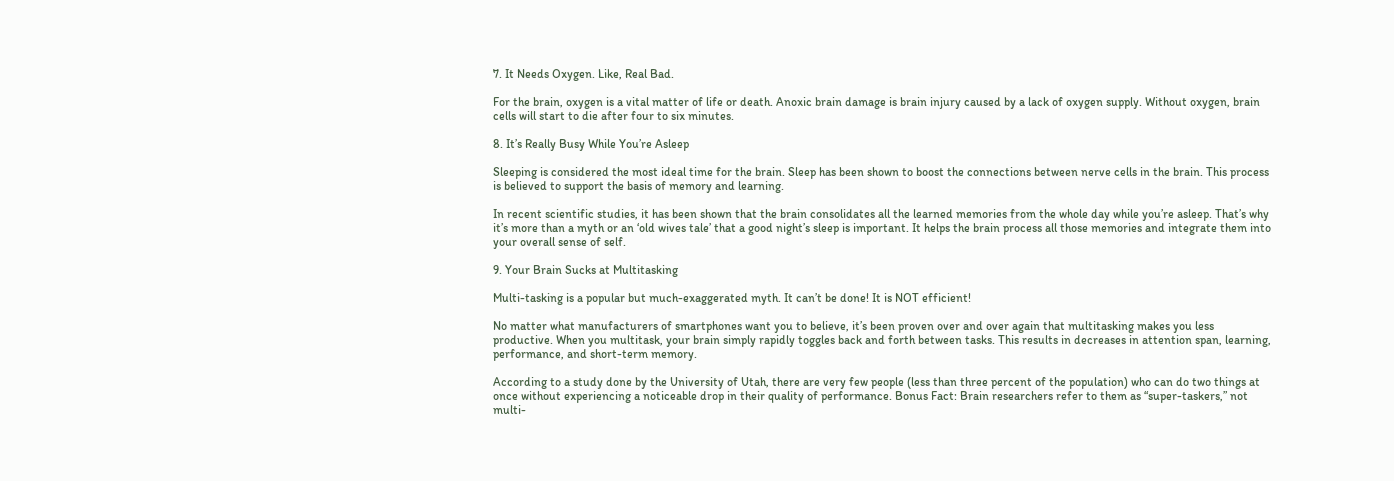7. It Needs Oxygen. Like, Real Bad.

For the brain, oxygen is a vital matter of life or death. Anoxic brain damage is brain injury caused by a lack of oxygen supply. Without oxygen, brain cells will start to die after four to six minutes.

8. It’s Really Busy While You’re Asleep

Sleeping is considered the most ideal time for the brain. Sleep has been shown to boost the connections between nerve cells in the brain. This process is believed to support the basis of memory and learning.

In recent scientific studies, it has been shown that the brain consolidates all the learned memories from the whole day while you’re asleep. That’s why it’s more than a myth or an ‘old wives tale’ that a good night’s sleep is important. It helps the brain process all those memories and integrate them into your overall sense of self.

9. Your Brain Sucks at Multitasking

Multi-tasking is a popular but much-exaggerated myth. It can’t be done! It is NOT efficient!

No matter what manufacturers of smartphones want you to believe, it’s been proven over and over again that multitasking makes you less productive. When you multitask, your brain simply rapidly toggles back and forth between tasks. This results in decreases in attention span, learning, performance, and short-term memory.

According to a study done by the University of Utah, there are very few people (less than three percent of the population) who can do two things at once without experiencing a noticeable drop in their quality of performance. Bonus Fact: Brain researchers refer to them as “super-taskers,” not multi-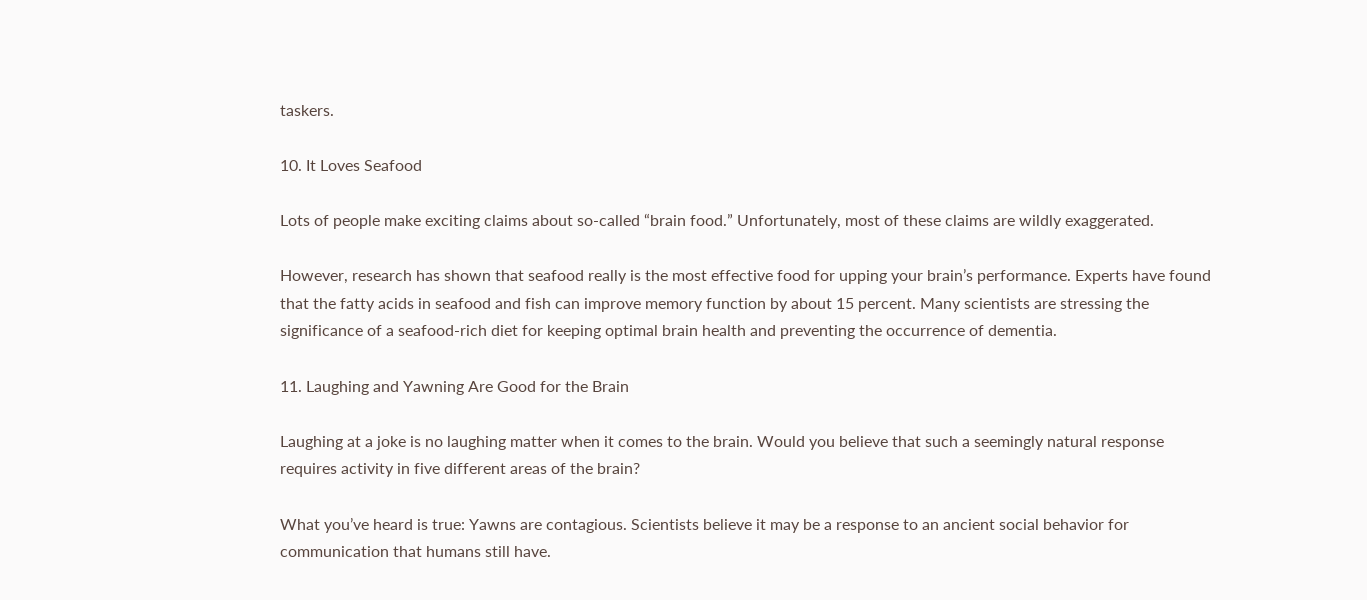taskers.

10. It Loves Seafood

Lots of people make exciting claims about so-called “brain food.” Unfortunately, most of these claims are wildly exaggerated.

However, research has shown that seafood really is the most effective food for upping your brain’s performance. Experts have found that the fatty acids in seafood and fish can improve memory function by about 15 percent. Many scientists are stressing the significance of a seafood-rich diet for keeping optimal brain health and preventing the occurrence of dementia.

11. Laughing and Yawning Are Good for the Brain

Laughing at a joke is no laughing matter when it comes to the brain. Would you believe that such a seemingly natural response requires activity in five different areas of the brain?

What you’ve heard is true: Yawns are contagious. Scientists believe it may be a response to an ancient social behavior for communication that humans still have.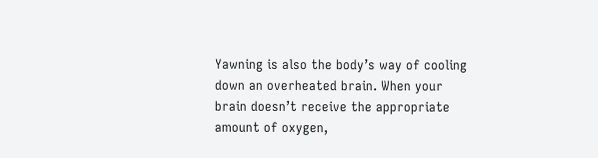Yawning is also the body’s way of cooling down an overheated brain. When your brain doesn’t receive the appropriate amount of oxygen,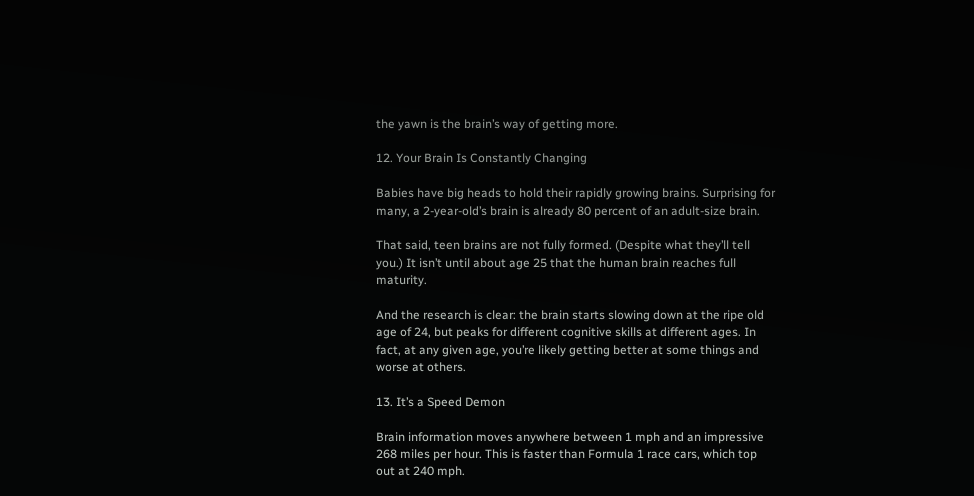the yawn is the brain’s way of getting more.

12. Your Brain Is Constantly Changing

Babies have big heads to hold their rapidly growing brains. Surprising for many, a 2-year-old’s brain is already 80 percent of an adult-size brain.

That said, teen brains are not fully formed. (Despite what they’ll tell you.) It isn’t until about age 25 that the human brain reaches full maturity.

And the research is clear: the brain starts slowing down at the ripe old age of 24, but peaks for different cognitive skills at different ages. In fact, at any given age, you’re likely getting better at some things and worse at others.

13. It’s a Speed Demon

Brain information moves anywhere between 1 mph and an impressive 268 miles per hour. This is faster than Formula 1 race cars, which top out at 240 mph.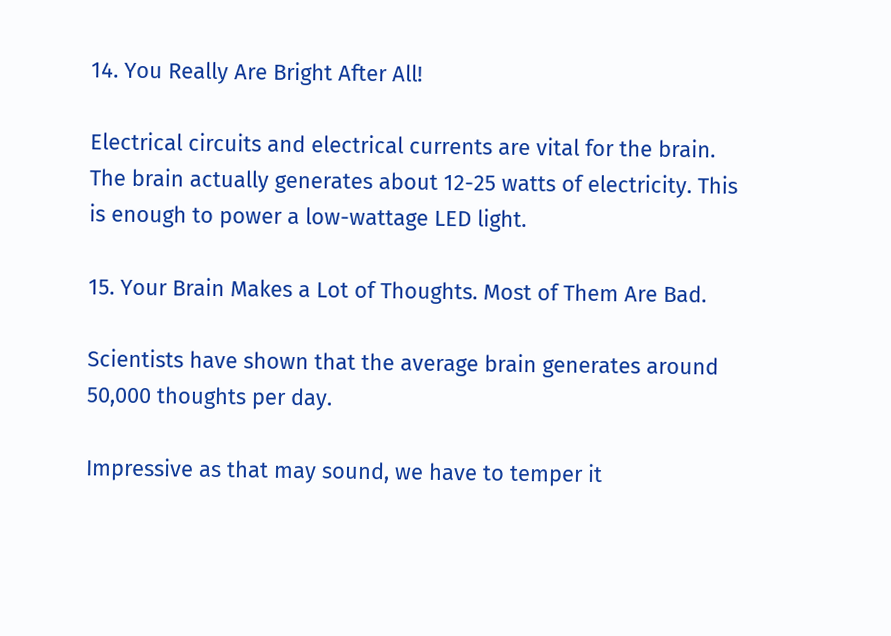14. You Really Are Bright After All!

Electrical circuits and electrical currents are vital for the brain. The brain actually generates about 12-25 watts of electricity. This is enough to power a low-wattage LED light.

15. Your Brain Makes a Lot of Thoughts. Most of Them Are Bad.

Scientists have shown that the average brain generates around 50,000 thoughts per day.

Impressive as that may sound, we have to temper it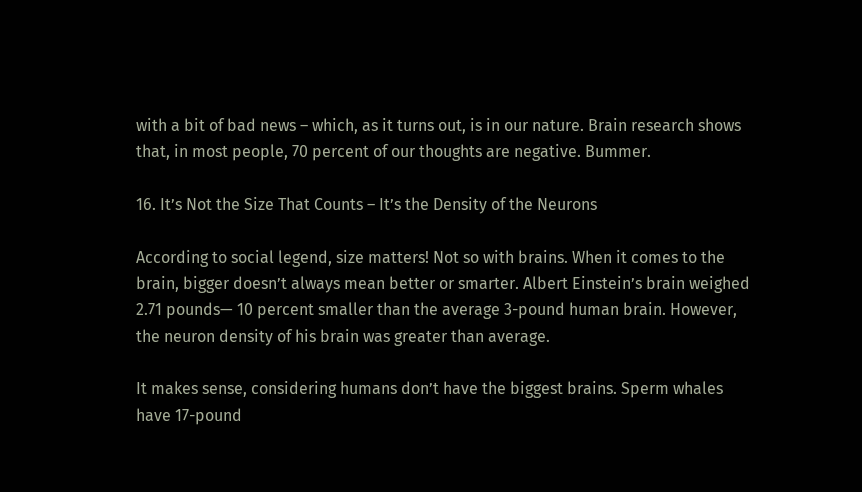with a bit of bad news – which, as it turns out, is in our nature. Brain research shows that, in most people, 70 percent of our thoughts are negative. Bummer.

16. It’s Not the Size That Counts – It’s the Density of the Neurons

According to social legend, size matters! Not so with brains. When it comes to the brain, bigger doesn’t always mean better or smarter. Albert Einstein’s brain weighed 2.71 pounds— 10 percent smaller than the average 3-pound human brain. However, the neuron density of his brain was greater than average.

It makes sense, considering humans don’t have the biggest brains. Sperm whales have 17-pound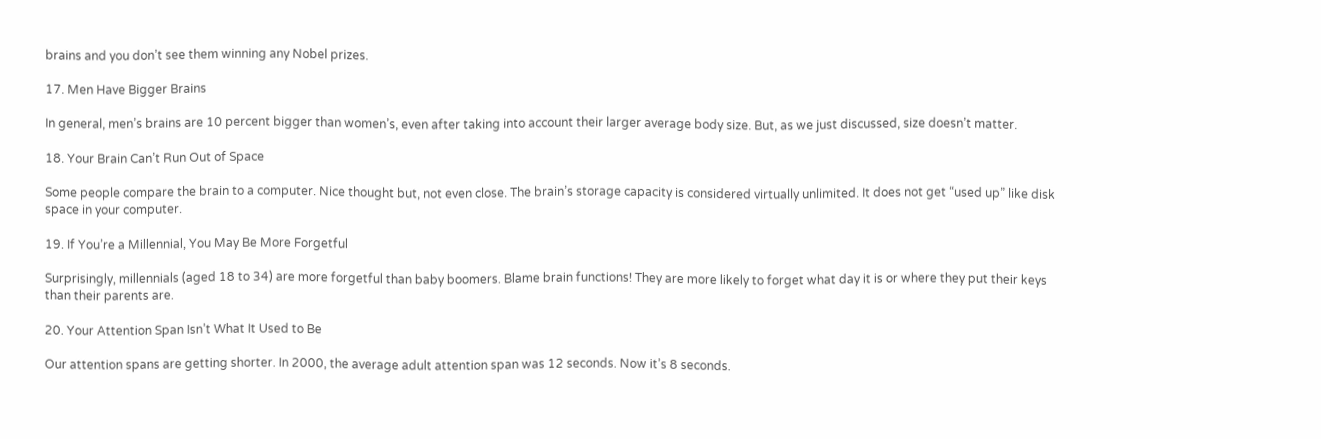brains and you don’t see them winning any Nobel prizes.

17. Men Have Bigger Brains

In general, men’s brains are 10 percent bigger than women’s, even after taking into account their larger average body size. But, as we just discussed, size doesn’t matter.

18. Your Brain Can’t Run Out of Space

Some people compare the brain to a computer. Nice thought but, not even close. The brain’s storage capacity is considered virtually unlimited. It does not get “used up” like disk space in your computer.

19. If You’re a Millennial, You May Be More Forgetful

Surprisingly, millennials (aged 18 to 34) are more forgetful than baby boomers. Blame brain functions! They are more likely to forget what day it is or where they put their keys than their parents are.

20. Your Attention Span Isn’t What It Used to Be

Our attention spans are getting shorter. In 2000, the average adult attention span was 12 seconds. Now it’s 8 seconds.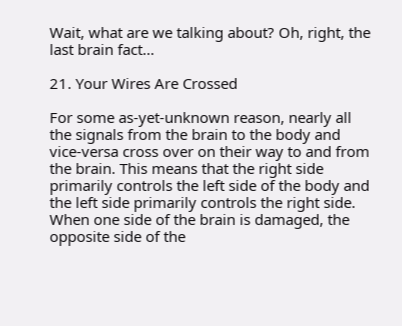Wait, what are we talking about? Oh, right, the last brain fact…

21. Your Wires Are Crossed

For some as-yet-unknown reason, nearly all the signals from the brain to the body and vice-versa cross over on their way to and from the brain. This means that the right side primarily controls the left side of the body and the left side primarily controls the right side. When one side of the brain is damaged, the opposite side of the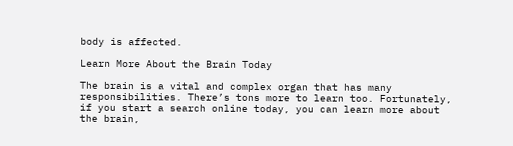body is affected.

Learn More About the Brain Today

The brain is a vital and complex organ that has many responsibilities. There’s tons more to learn too. Fortunately, if you start a search online today, you can learn more about the brain,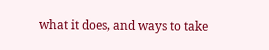what it does, and ways to take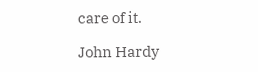care of it.

John Hardy